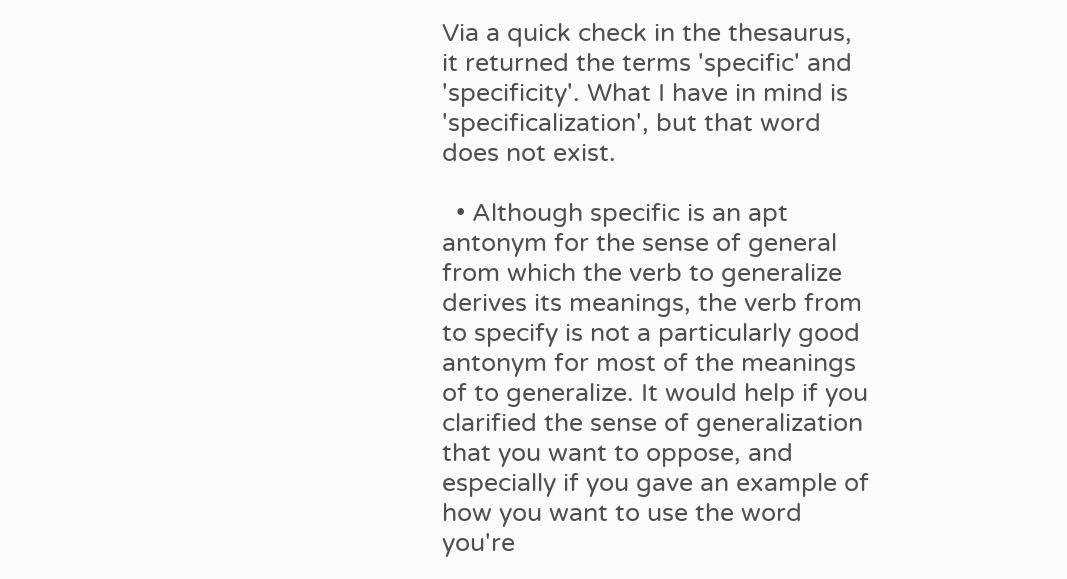Via a quick check in the thesaurus, it returned the terms 'specific' and 'specificity'. What I have in mind is 'specificalization', but that word does not exist.

  • Although specific is an apt antonym for the sense of general from which the verb to generalize derives its meanings, the verb from to specify is not a particularly good antonym for most of the meanings of to generalize. It would help if you clarified the sense of generalization that you want to oppose, and especially if you gave an example of how you want to use the word you're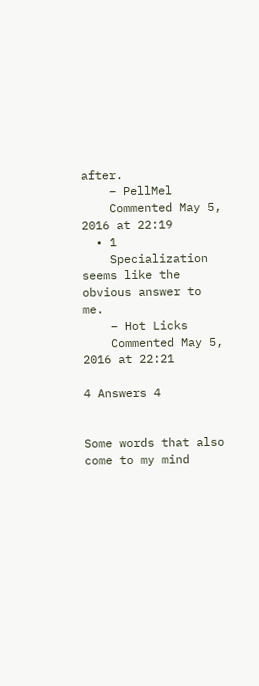after.
    – PellMel
    Commented May 5, 2016 at 22:19
  • 1
    Specialization seems like the obvious answer to me.
    – Hot Licks
    Commented May 5, 2016 at 22:21

4 Answers 4


Some words that also come to my mind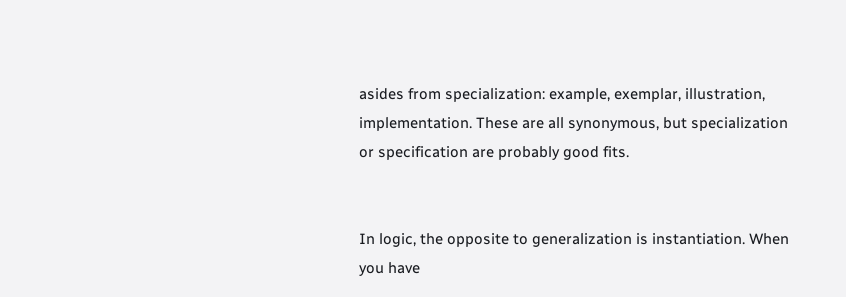asides from specialization: example, exemplar, illustration, implementation. These are all synonymous, but specialization or specification are probably good fits.


In logic, the opposite to generalization is instantiation. When you have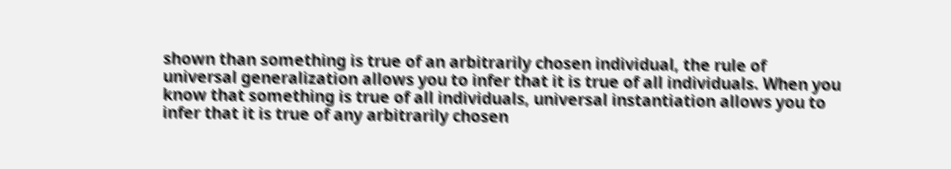shown than something is true of an arbitrarily chosen individual, the rule of universal generalization allows you to infer that it is true of all individuals. When you know that something is true of all individuals, universal instantiation allows you to infer that it is true of any arbitrarily chosen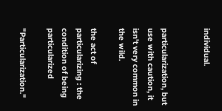individual.


particularization, but use with caution, it isn't very common in the wild.

the act of particularizing : the condition of being particularized

"Particularization."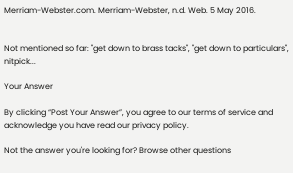Merriam-Webster.com. Merriam-Webster, n.d. Web. 5 May 2016.


Not mentioned so far: "get down to brass tacks", "get down to particulars", nitpick...

Your Answer

By clicking “Post Your Answer”, you agree to our terms of service and acknowledge you have read our privacy policy.

Not the answer you're looking for? Browse other questions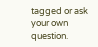tagged or ask your own question.